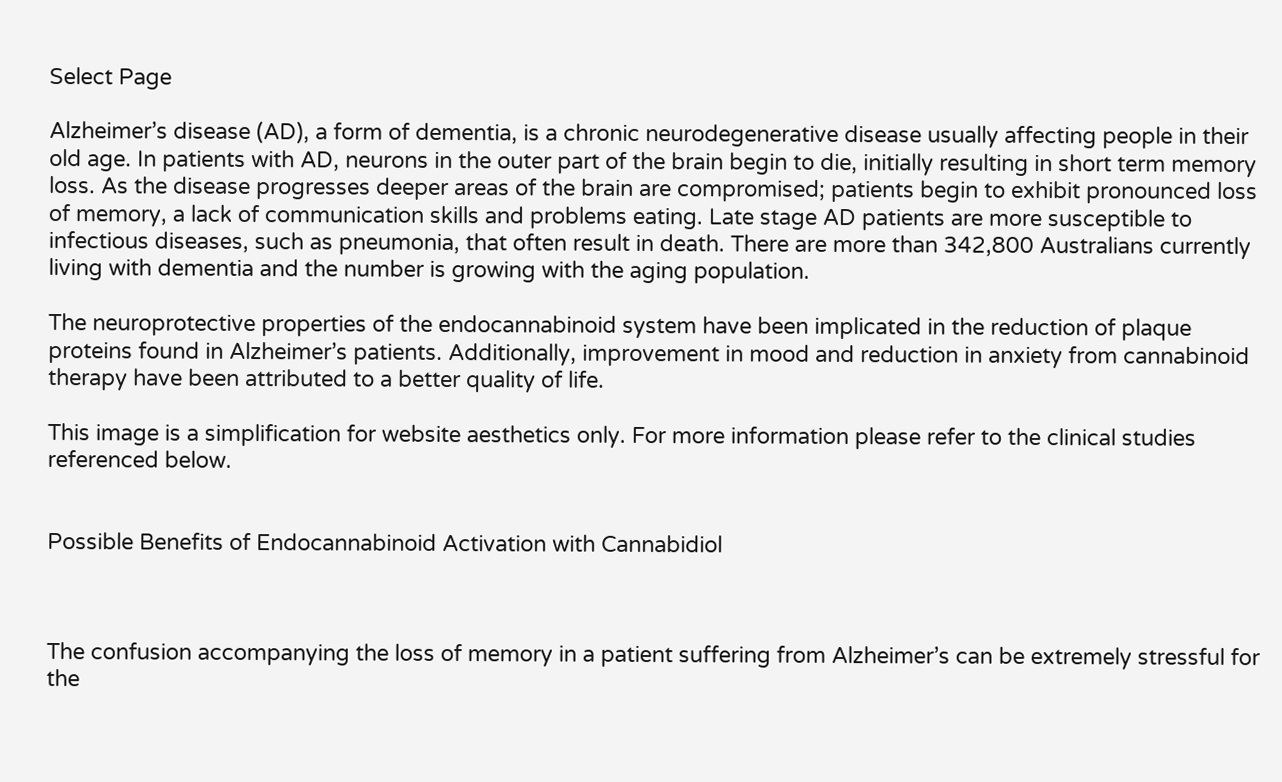Select Page

Alzheimer’s disease (AD), a form of dementia, is a chronic neurodegenerative disease usually affecting people in their old age. In patients with AD, neurons in the outer part of the brain begin to die, initially resulting in short term memory loss. As the disease progresses deeper areas of the brain are compromised; patients begin to exhibit pronounced loss of memory, a lack of communication skills and problems eating. Late stage AD patients are more susceptible to infectious diseases, such as pneumonia, that often result in death. There are more than 342,800 Australians currently living with dementia and the number is growing with the aging population.

The neuroprotective properties of the endocannabinoid system have been implicated in the reduction of plaque proteins found in Alzheimer’s patients. Additionally, improvement in mood and reduction in anxiety from cannabinoid therapy have been attributed to a better quality of life.

This image is a simplification for website aesthetics only. For more information please refer to the clinical studies referenced below.


Possible Benefits of Endocannabinoid Activation with Cannabidiol



The confusion accompanying the loss of memory in a patient suffering from Alzheimer’s can be extremely stressful for the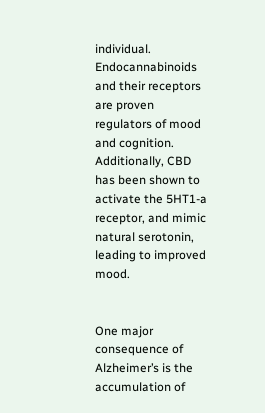individual. Endocannabinoids and their receptors are proven regulators of mood and cognition. Additionally, CBD has been shown to activate the 5HT1-a receptor, and mimic natural serotonin, leading to improved mood.


One major consequence of Alzheimer’s is the accumulation of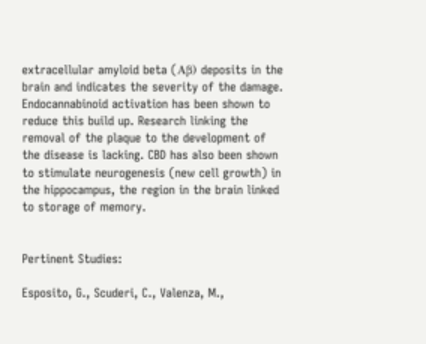extracellular amyloid beta (Aβ) deposits in the brain and indicates the severity of the damage. Endocannabinoid activation has been shown to reduce this build up. Research linking the removal of the plaque to the development of the disease is lacking. CBD has also been shown to stimulate neurogenesis (new cell growth) in the hippocampus, the region in the brain linked to storage of memory.


Pertinent Studies:

Esposito, G., Scuderi, C., Valenza, M.,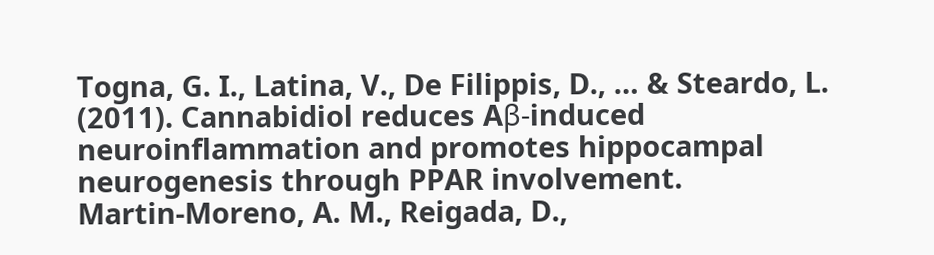Togna, G. I., Latina, V., De Filippis, D., … & Steardo, L. (2011). Cannabidiol reduces Aβ-induced neuroinflammation and promotes hippocampal neurogenesis through PPAR involvement.
Martin-Moreno, A. M., Reigada, D.,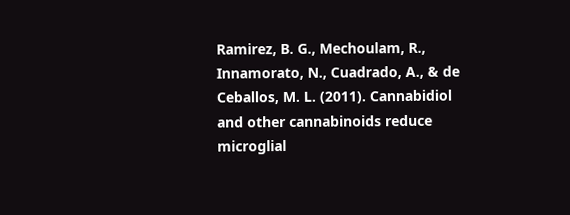Ramirez, B. G., Mechoulam, R., Innamorato, N., Cuadrado, A., & de Ceballos, M. L. (2011). Cannabidiol and other cannabinoids reduce microglial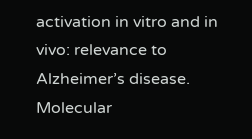activation in vitro and in vivo: relevance to Alzheimer’s disease. Molecular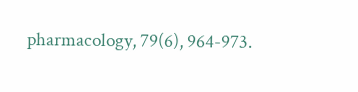pharmacology, 79(6), 964-973.